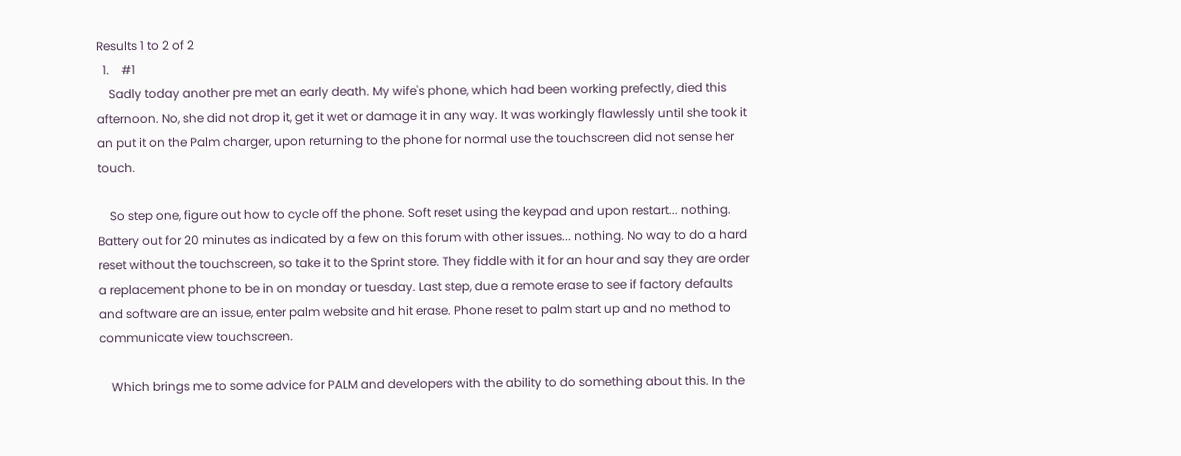Results 1 to 2 of 2
  1.    #1
    Sadly today another pre met an early death. My wife's phone, which had been working prefectly, died this afternoon. No, she did not drop it, get it wet or damage it in any way. It was workingly flawlessly until she took it an put it on the Palm charger, upon returning to the phone for normal use the touchscreen did not sense her touch.

    So step one, figure out how to cycle off the phone. Soft reset using the keypad and upon restart... nothing. Battery out for 20 minutes as indicated by a few on this forum with other issues... nothing. No way to do a hard reset without the touchscreen, so take it to the Sprint store. They fiddle with it for an hour and say they are order a replacement phone to be in on monday or tuesday. Last step, due a remote erase to see if factory defaults and software are an issue, enter palm website and hit erase. Phone reset to palm start up and no method to communicate view touchscreen.

    Which brings me to some advice for PALM and developers with the ability to do something about this. In the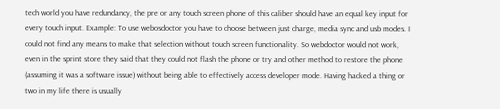tech world you have redundancy, the pre or any touch screen phone of this caliber should have an equal key input for every touch input. Example: To use webosdoctor you have to choose between just charge, media sync and usb modes. I could not find any means to make that selection without touch screen functionality. So webdoctor would not work, even in the sprint store they said that they could not flash the phone or try and other method to restore the phone (assuming it was a software issue) without being able to effectively access developer mode. Having hacked a thing or two in my life there is usually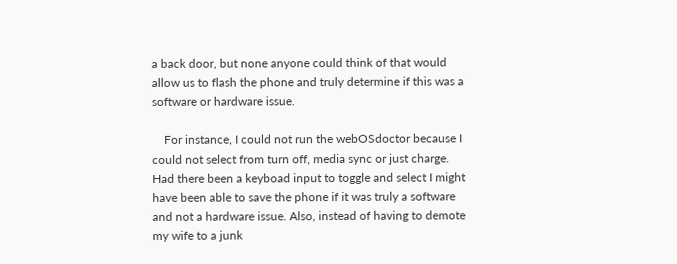a back door, but none anyone could think of that would allow us to flash the phone and truly determine if this was a software or hardware issue.

    For instance, I could not run the webOSdoctor because I could not select from turn off, media sync or just charge. Had there been a keyboad input to toggle and select I might have been able to save the phone if it was truly a software and not a hardware issue. Also, instead of having to demote my wife to a junk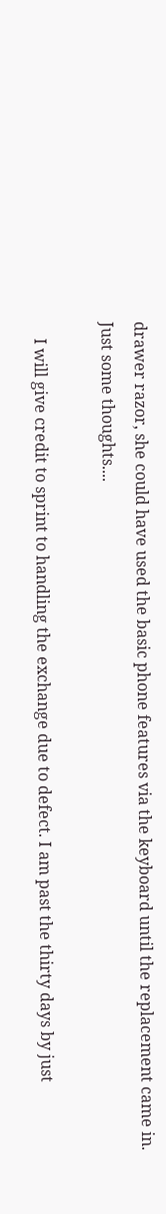drawer razor, she could have used the basic phone features via the keyboard until the replacement came in. Just some thoughts....

    I will give credit to sprint to handling the exchange due to defect. I am past the thirty days by just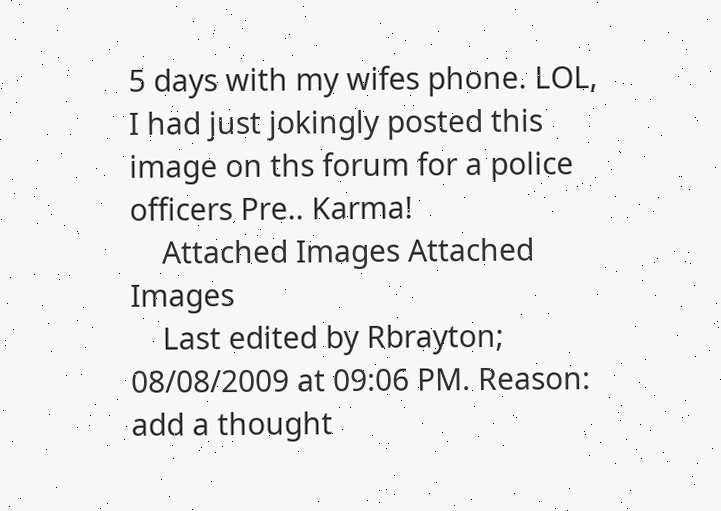5 days with my wifes phone. LOL, I had just jokingly posted this image on ths forum for a police officers Pre.. Karma!
    Attached Images Attached Images
    Last edited by Rbrayton; 08/08/2009 at 09:06 PM. Reason: add a thought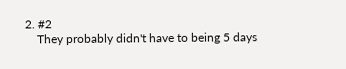2. #2
    They probably didn't have to being 5 days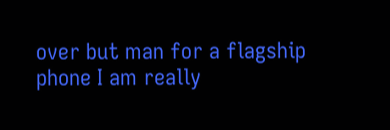over but man for a flagship phone I am really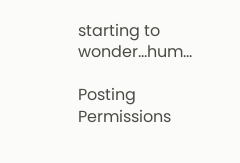starting to wonder...hum...

Posting Permissions